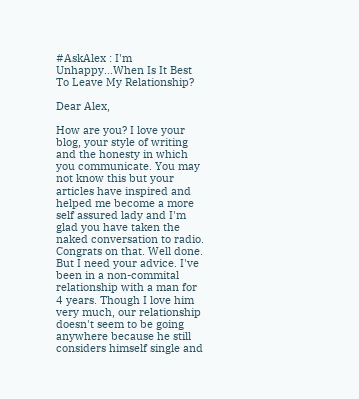#AskAlex : I'm Unhappy...When Is It Best To Leave My Relationship?

Dear Alex,

How are you? I love your blog, your style of writing and the honesty in which you communicate. You may not know this but your articles have inspired and helped me become a more self assured lady and I'm glad you have taken the naked conversation to radio. Congrats on that. Well done. But I need your advice. I've been in a non-commital relationship with a man for 4 years. Though I love him very much, our relationship doesn't seem to be going anywhere because he still considers himself single and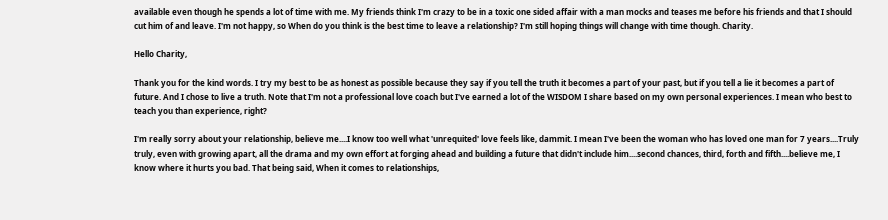available even though he spends a lot of time with me. My friends think I'm crazy to be in a toxic one sided affair with a man mocks and teases me before his friends and that I should cut him of and leave. I'm not happy, so When do you think is the best time to leave a relationship? I'm still hoping things will change with time though. Charity.

Hello Charity,

Thank you for the kind words. I try my best to be as honest as possible because they say if you tell the truth it becomes a part of your past, but if you tell a lie it becomes a part of future. And I chose to live a truth. Note that I'm not a professional love coach but I've earned a lot of the WISDOM I share based on my own personal experiences. I mean who best to teach you than experience, right?

I'm really sorry about your relationship, believe me....I know too well what 'unrequited' love feels like, dammit. I mean I've been the woman who has loved one man for 7 years....Truly truly, even with growing apart, all the drama and my own effort at forging ahead and building a future that didn't include him....second chances, third, forth and fifth....believe me, I know where it hurts you bad. That being said, When it comes to relationships,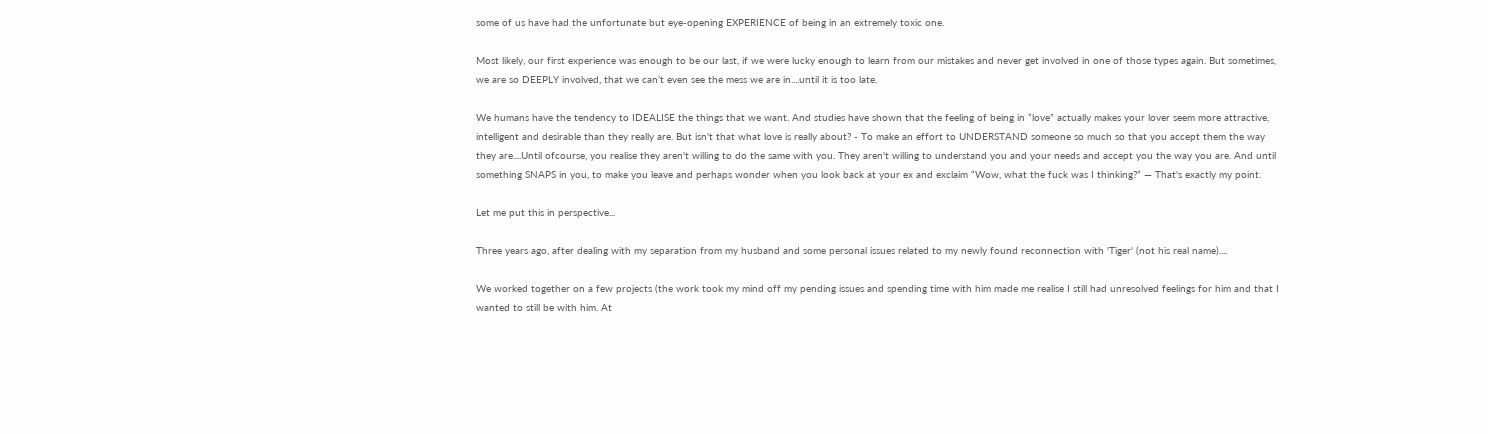some of us have had the unfortunate but eye-opening EXPERIENCE of being in an extremely toxic one.

Most likely, our first experience was enough to be our last, if we were lucky enough to learn from our mistakes and never get involved in one of those types again. But sometimes, we are so DEEPLY involved, that we can’t even see the mess we are in....until it is too late.

We humans have the tendency to IDEALISE the things that we want. And studies have shown that the feeling of being in “love” actually makes your lover seem more attractive, intelligent and desirable than they really are. But isn't that what love is really about? - To make an effort to UNDERSTAND someone so much so that you accept them the way they are....Until ofcourse, you realise they aren't willing to do the same with you. They aren't willing to understand you and your needs and accept you the way you are. And until something SNAPS in you, to make you leave and perhaps wonder when you look back at your ex and exclaim “Wow, what the fuck was I thinking?” — That's exactly my point.

Let me put this in perspective...

Three years ago, after dealing with my separation from my husband and some personal issues related to my newly found reconnection with 'Tiger' (not his real name)....

We worked together on a few projects (the work took my mind off my pending issues and spending time with him made me realise I still had unresolved feelings for him and that I wanted to still be with him. At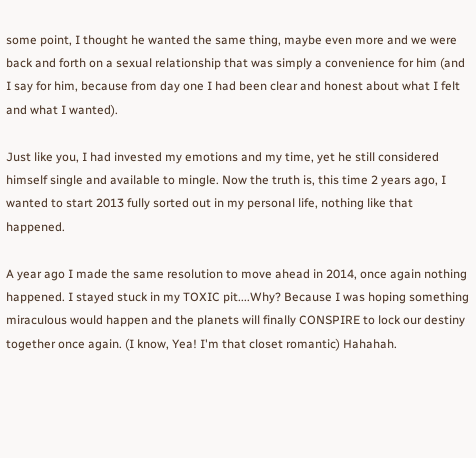some point, I thought he wanted the same thing, maybe even more and we were back and forth on a sexual relationship that was simply a convenience for him (and I say for him, because from day one I had been clear and honest about what I felt and what I wanted).

Just like you, I had invested my emotions and my time, yet he still considered himself single and available to mingle. Now the truth is, this time 2 years ago, I wanted to start 2013 fully sorted out in my personal life, nothing like that happened.

A year ago I made the same resolution to move ahead in 2014, once again nothing happened. I stayed stuck in my TOXIC pit....Why? Because I was hoping something miraculous would happen and the planets will finally CONSPIRE to lock our destiny together once again. (I know, Yea! I'm that closet romantic) Hahahah.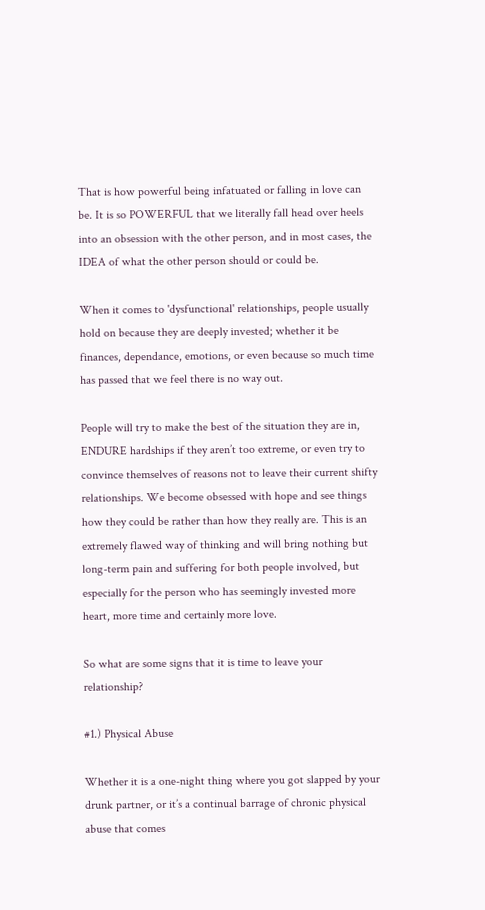That is how powerful being infatuated or falling in love can be. It is so POWERFUL that we literally fall head over heels into an obsession with the other person, and in most cases, the IDEA of what the other person should or could be.

When it comes to 'dysfunctional' relationships, people usually hold on because they are deeply invested; whether it be finances, dependance, emotions, or even because so much time has passed that we feel there is no way out.

People will try to make the best of the situation they are in, ENDURE hardships if they aren’t too extreme, or even try to convince themselves of reasons not to leave their current shifty relationships. We become obsessed with hope and see things how they could be rather than how they really are. This is an extremely flawed way of thinking and will bring nothing but long-term pain and suffering for both people involved, but especially for the person who has seemingly invested more heart, more time and certainly more love.

So what are some signs that it is time to leave your relationship?

#1.) Physical Abuse

Whether it is a one-night thing where you got slapped by your drunk partner, or it’s a continual barrage of chronic physical abuse that comes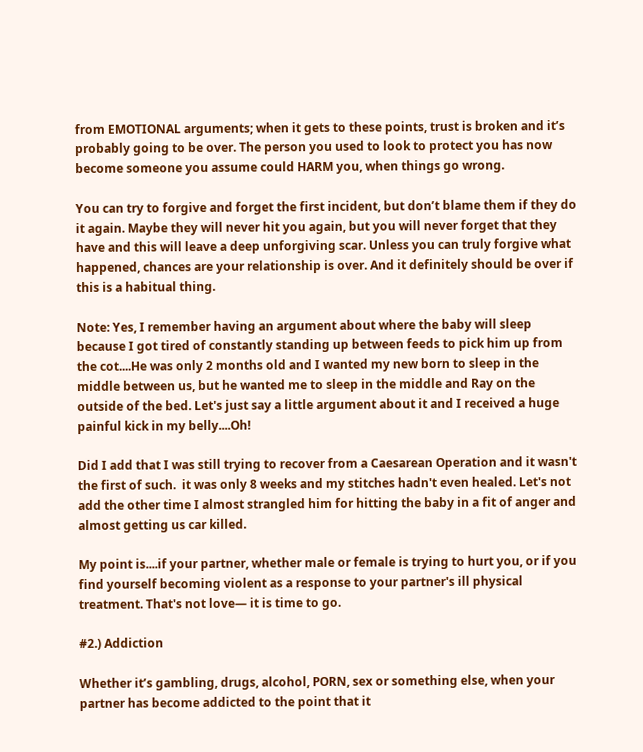from EMOTIONAL arguments; when it gets to these points, trust is broken and it’s probably going to be over. The person you used to look to protect you has now become someone you assume could HARM you, when things go wrong.

You can try to forgive and forget the first incident, but don’t blame them if they do it again. Maybe they will never hit you again, but you will never forget that they have and this will leave a deep unforgiving scar. Unless you can truly forgive what happened, chances are your relationship is over. And it definitely should be over if this is a habitual thing.

Note: Yes, I remember having an argument about where the baby will sleep because I got tired of constantly standing up between feeds to pick him up from the cot....He was only 2 months old and I wanted my new born to sleep in the middle between us, but he wanted me to sleep in the middle and Ray on the outside of the bed. Let's just say a little argument about it and I received a huge painful kick in my belly....Oh!

Did I add that I was still trying to recover from a Caesarean Operation and it wasn't the first of such.  it was only 8 weeks and my stitches hadn't even healed. Let's not add the other time I almost strangled him for hitting the baby in a fit of anger and almost getting us car killed.

My point is....if your partner, whether male or female is trying to hurt you, or if you find yourself becoming violent as a response to your partner's ill physical treatment. That's not love— it is time to go.

#2.) Addiction

Whether it’s gambling, drugs, alcohol, PORN, sex or something else, when your partner has become addicted to the point that it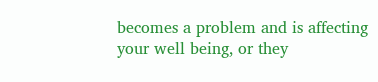becomes a problem and is affecting your well being, or they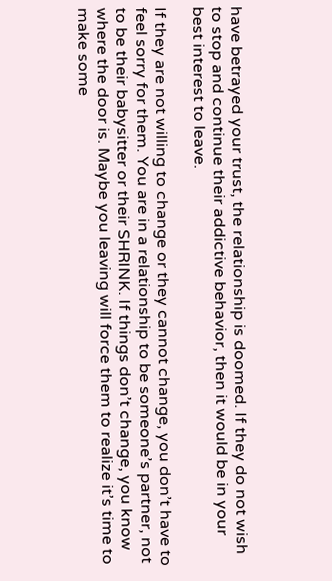have betrayed your trust, the relationship is doomed. If they do not wish to stop and continue their addictive behavior, then it would be in your best interest to leave.

If they are not willing to change or they cannot change, you don’t have to feel sorry for them. You are in a relationship to be someone’s partner, not to be their babysitter or their SHRINK. If things don’t change, you know where the door is. Maybe you leaving will force them to realize it’s time to make some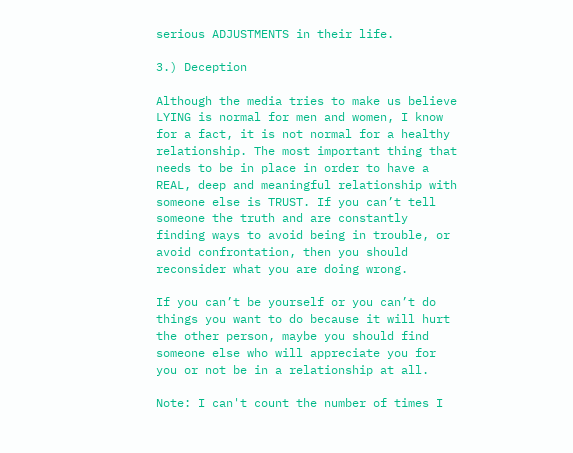serious ADJUSTMENTS in their life.

3.) Deception

Although the media tries to make us believe LYING is normal for men and women, I know for a fact, it is not normal for a healthy relationship. The most important thing that needs to be in place in order to have a REAL, deep and meaningful relationship with someone else is TRUST. If you can’t tell someone the truth and are constantly finding ways to avoid being in trouble, or avoid confrontation, then you should reconsider what you are doing wrong.

If you can’t be yourself or you can’t do things you want to do because it will hurt the other person, maybe you should find someone else who will appreciate you for you or not be in a relationship at all.

Note: I can't count the number of times I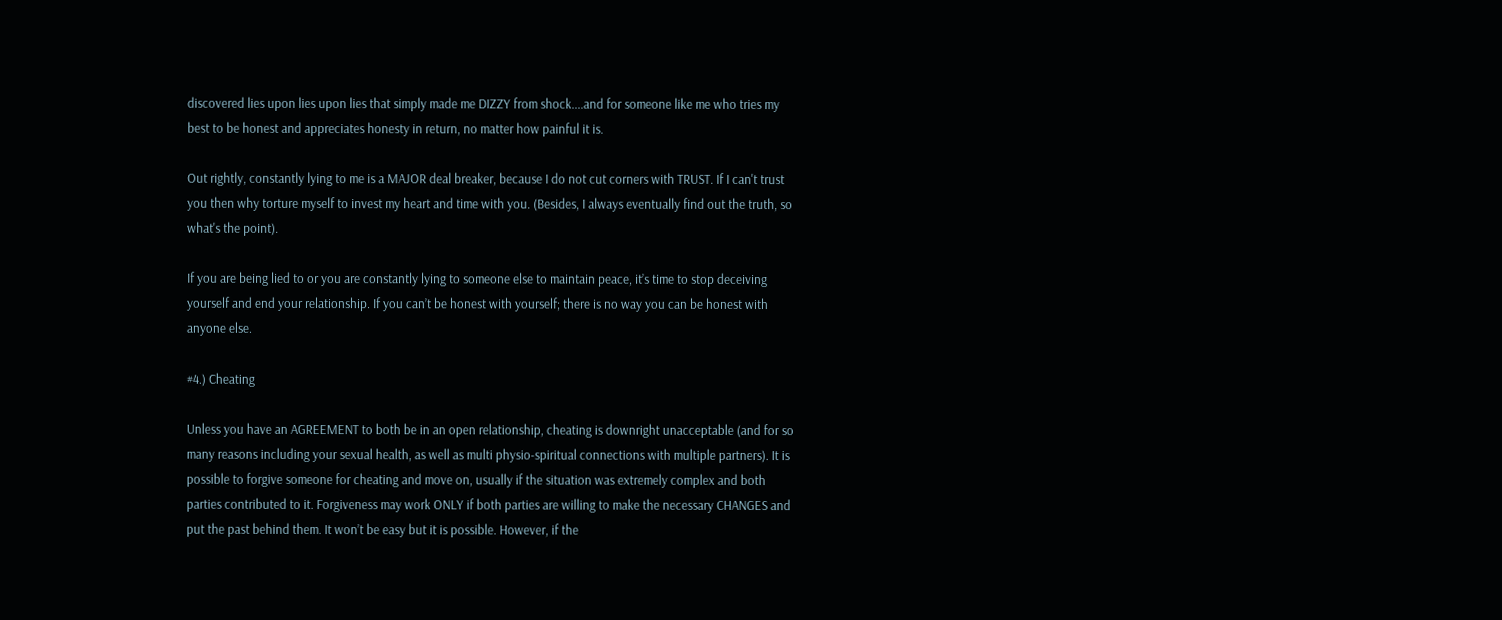discovered lies upon lies upon lies that simply made me DIZZY from shock....and for someone like me who tries my best to be honest and appreciates honesty in return, no matter how painful it is.

Out rightly, constantly lying to me is a MAJOR deal breaker, because I do not cut corners with TRUST. If I can't trust you then why torture myself to invest my heart and time with you. (Besides, I always eventually find out the truth, so what's the point).

If you are being lied to or you are constantly lying to someone else to maintain peace, it’s time to stop deceiving yourself and end your relationship. If you can’t be honest with yourself; there is no way you can be honest with anyone else.

#4.) Cheating

Unless you have an AGREEMENT to both be in an open relationship, cheating is downright unacceptable (and for so many reasons including your sexual health, as well as multi physio-spiritual connections with multiple partners). It is possible to forgive someone for cheating and move on, usually if the situation was extremely complex and both parties contributed to it. Forgiveness may work ONLY if both parties are willing to make the necessary CHANGES and put the past behind them. It won’t be easy but it is possible. However, if the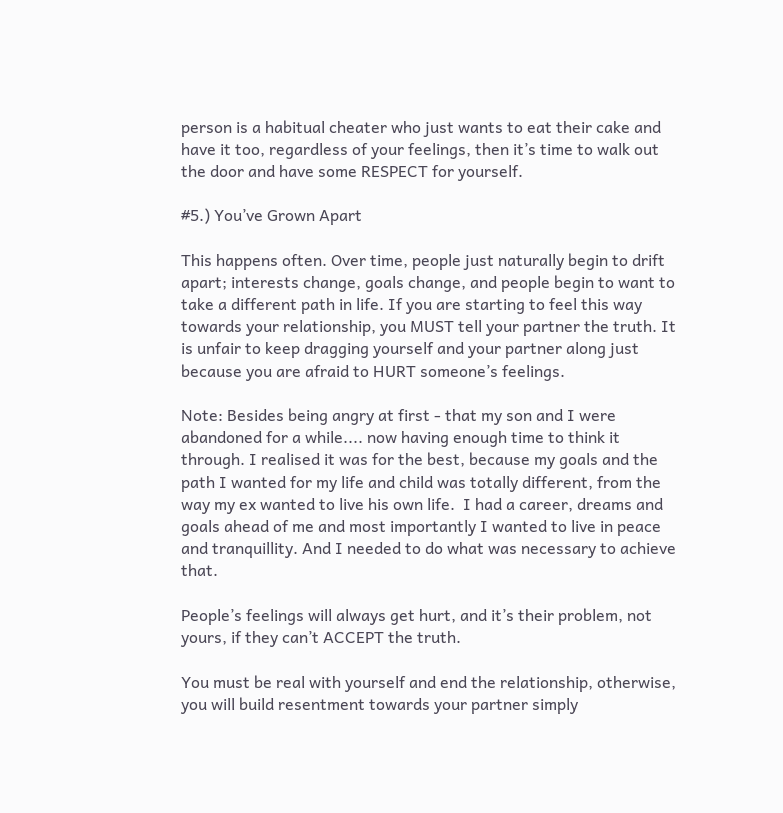person is a habitual cheater who just wants to eat their cake and have it too, regardless of your feelings, then it’s time to walk out the door and have some RESPECT for yourself.

#5.) You’ve Grown Apart

This happens often. Over time, people just naturally begin to drift apart; interests change, goals change, and people begin to want to take a different path in life. If you are starting to feel this way towards your relationship, you MUST tell your partner the truth. It is unfair to keep dragging yourself and your partner along just because you are afraid to HURT someone’s feelings.

Note: Besides being angry at first - that my son and I were abandoned for a while.... now having enough time to think it through. I realised it was for the best, because my goals and the path I wanted for my life and child was totally different, from the way my ex wanted to live his own life.  I had a career, dreams and goals ahead of me and most importantly I wanted to live in peace and tranquillity. And I needed to do what was necessary to achieve that.

People’s feelings will always get hurt, and it’s their problem, not yours, if they can’t ACCEPT the truth.

You must be real with yourself and end the relationship, otherwise, you will build resentment towards your partner simply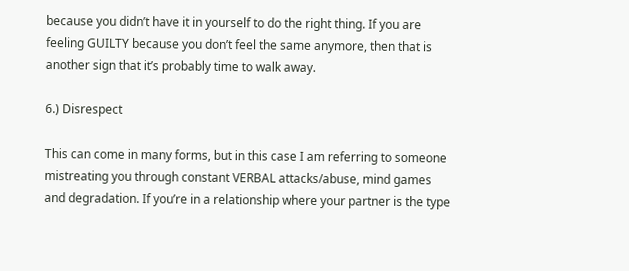because you didn’t have it in yourself to do the right thing. If you are feeling GUILTY because you don’t feel the same anymore, then that is another sign that it’s probably time to walk away.

6.) Disrespect

This can come in many forms, but in this case I am referring to someone mistreating you through constant VERBAL attacks/abuse, mind games and degradation. If you’re in a relationship where your partner is the type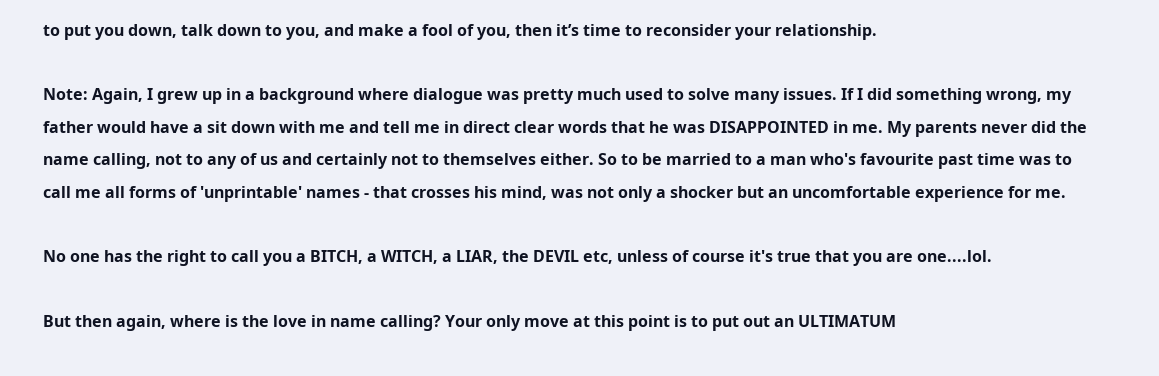to put you down, talk down to you, and make a fool of you, then it’s time to reconsider your relationship.

Note: Again, I grew up in a background where dialogue was pretty much used to solve many issues. If I did something wrong, my father would have a sit down with me and tell me in direct clear words that he was DISAPPOINTED in me. My parents never did the name calling, not to any of us and certainly not to themselves either. So to be married to a man who's favourite past time was to call me all forms of 'unprintable' names - that crosses his mind, was not only a shocker but an uncomfortable experience for me.

No one has the right to call you a BITCH, a WITCH, a LIAR, the DEVIL etc, unless of course it's true that you are one....lol.

But then again, where is the love in name calling? Your only move at this point is to put out an ULTIMATUM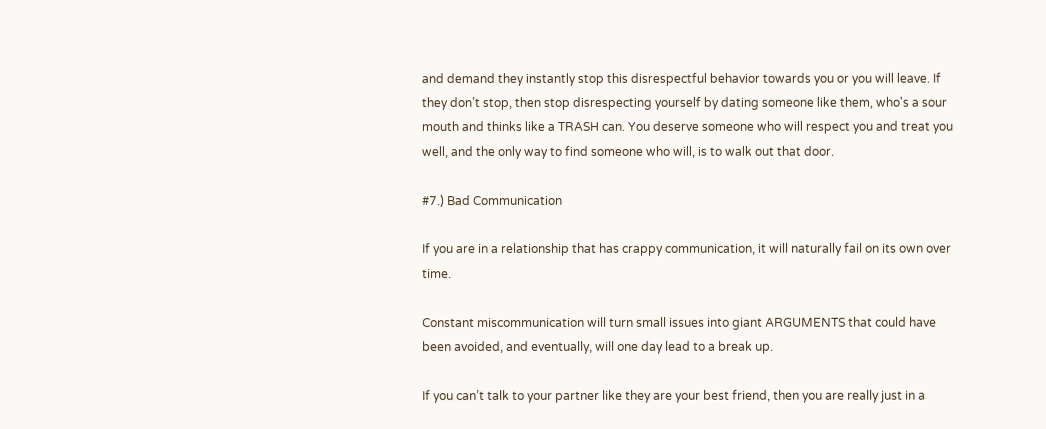and demand they instantly stop this disrespectful behavior towards you or you will leave. If they don’t stop, then stop disrespecting yourself by dating someone like them, who's a sour mouth and thinks like a TRASH can. You deserve someone who will respect you and treat you well, and the only way to find someone who will, is to walk out that door.

#7.) Bad Communication

If you are in a relationship that has crappy communication, it will naturally fail on its own over time.

Constant miscommunication will turn small issues into giant ARGUMENTS that could have been avoided, and eventually, will one day lead to a break up.

If you can’t talk to your partner like they are your best friend, then you are really just in a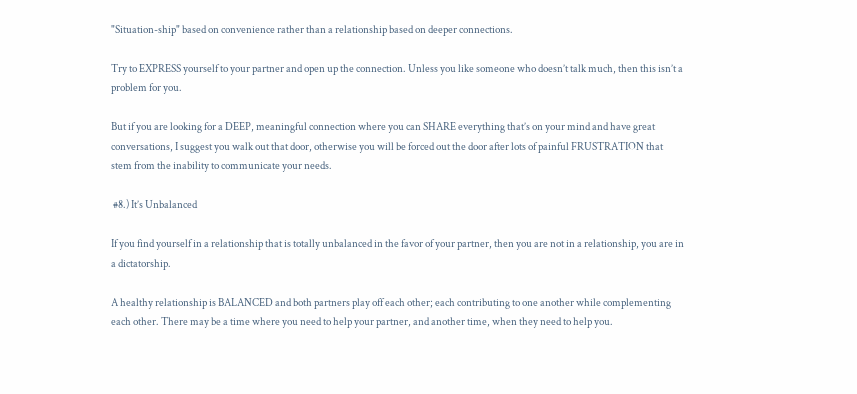"Situation-ship" based on convenience rather than a relationship based on deeper connections.

Try to EXPRESS yourself to your partner and open up the connection. Unless you like someone who doesn’t talk much, then this isn’t a problem for you.

But if you are looking for a DEEP, meaningful connection where you can SHARE everything that’s on your mind and have great conversations, I suggest you walk out that door, otherwise you will be forced out the door after lots of painful FRUSTRATION that stem from the inability to communicate your needs.

 #8.) It’s Unbalanced

If you find yourself in a relationship that is totally unbalanced in the favor of your partner, then you are not in a relationship, you are in a dictatorship.

A healthy relationship is BALANCED and both partners play off each other; each contributing to one another while complementing each other. There may be a time where you need to help your partner, and another time, when they need to help you.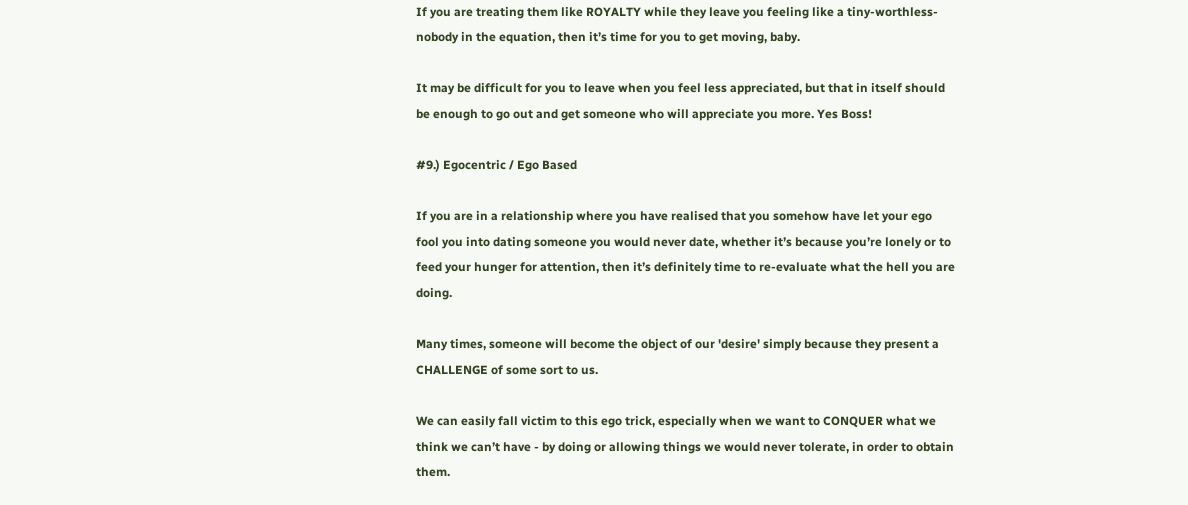If you are treating them like ROYALTY while they leave you feeling like a tiny-worthless-nobody in the equation, then it’s time for you to get moving, baby.

It may be difficult for you to leave when you feel less appreciated, but that in itself should be enough to go out and get someone who will appreciate you more. Yes Boss!

#9.) Egocentric / Ego Based

If you are in a relationship where you have realised that you somehow have let your ego fool you into dating someone you would never date, whether it’s because you’re lonely or to feed your hunger for attention, then it’s definitely time to re-evaluate what the hell you are doing.

Many times, someone will become the object of our 'desire' simply because they present a CHALLENGE of some sort to us.

We can easily fall victim to this ego trick, especially when we want to CONQUER what we think we can’t have - by doing or allowing things we would never tolerate, in order to obtain them.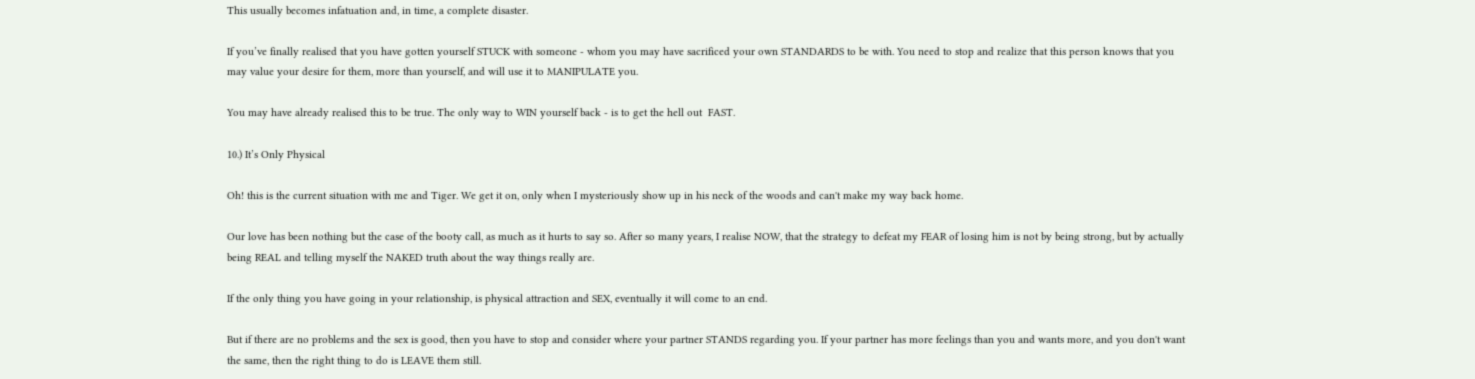This usually becomes infatuation and, in time, a complete disaster.

If you’ve finally realised that you have gotten yourself STUCK with someone - whom you may have sacrificed your own STANDARDS to be with. You need to stop and realize that this person knows that you may value your desire for them, more than yourself, and will use it to MANIPULATE you.

You may have already realised this to be true. The only way to WIN yourself back - is to get the hell out  FAST.

10.) It’s Only Physical

Oh! this is the current situation with me and Tiger. We get it on, only when I mysteriously show up in his neck of the woods and can't make my way back home.

Our love has been nothing but the case of the booty call, as much as it hurts to say so. After so many years, I realise NOW, that the strategy to defeat my FEAR of losing him is not by being strong, but by actually being REAL and telling myself the NAKED truth about the way things really are.

If the only thing you have going in your relationship, is physical attraction and SEX, eventually it will come to an end.

But if there are no problems and the sex is good, then you have to stop and consider where your partner STANDS regarding you. If your partner has more feelings than you and wants more, and you don't want the same, then the right thing to do is LEAVE them still.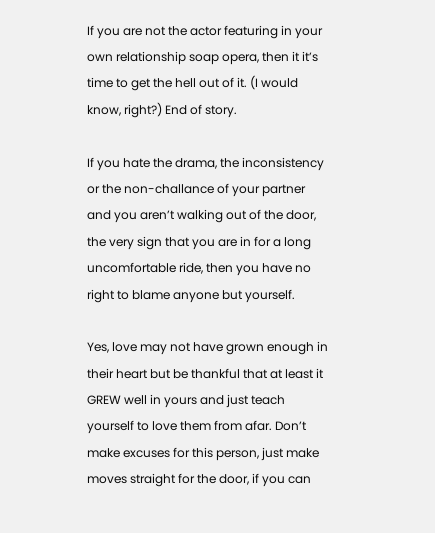If you are not the actor featuring in your own relationship soap opera, then it it’s time to get the hell out of it. (I would know, right?) End of story.

If you hate the drama, the inconsistency or the non-challance of your partner and you aren’t walking out of the door, the very sign that you are in for a long uncomfortable ride, then you have no right to blame anyone but yourself.

Yes, love may not have grown enough in their heart but be thankful that at least it GREW well in yours and just teach yourself to love them from afar. Don’t make excuses for this person, just make moves straight for the door, if you can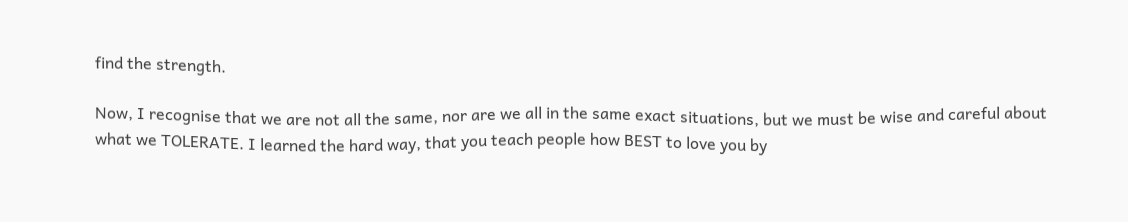find the strength.

Now, I recognise that we are not all the same, nor are we all in the same exact situations, but we must be wise and careful about what we TOLERATE. I learned the hard way, that you teach people how BEST to love you by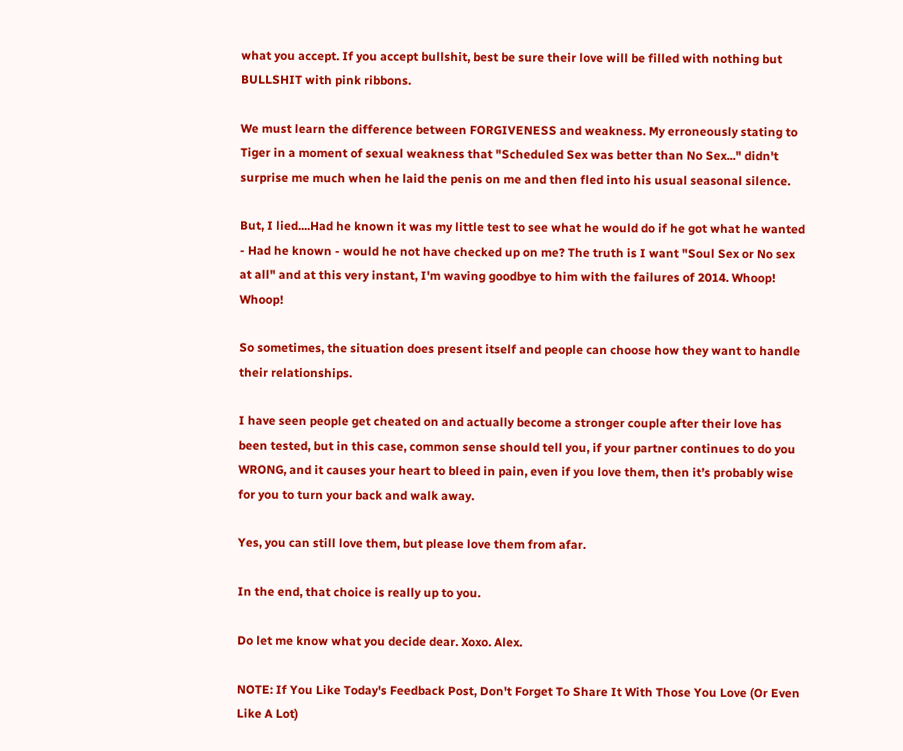what you accept. If you accept bullshit, best be sure their love will be filled with nothing but BULLSHIT with pink ribbons.

We must learn the difference between FORGIVENESS and weakness. My erroneously stating to Tiger in a moment of sexual weakness that "Scheduled Sex was better than No Sex..." didn't surprise me much when he laid the penis on me and then fled into his usual seasonal silence.

But, I lied....Had he known it was my little test to see what he would do if he got what he wanted - Had he known - would he not have checked up on me? The truth is I want "Soul Sex or No sex at all" and at this very instant, I'm waving goodbye to him with the failures of 2014. Whoop! Whoop!

So sometimes, the situation does present itself and people can choose how they want to handle their relationships.

I have seen people get cheated on and actually become a stronger couple after their love has been tested, but in this case, common sense should tell you, if your partner continues to do you WRONG, and it causes your heart to bleed in pain, even if you love them, then it’s probably wise for you to turn your back and walk away.

Yes, you can still love them, but please love them from afar.

In the end, that choice is really up to you.

Do let me know what you decide dear. Xoxo. Alex.

NOTE: If You Like Today's Feedback Post, Don't Forget To Share It With Those You Love (Or Even Like A Lot)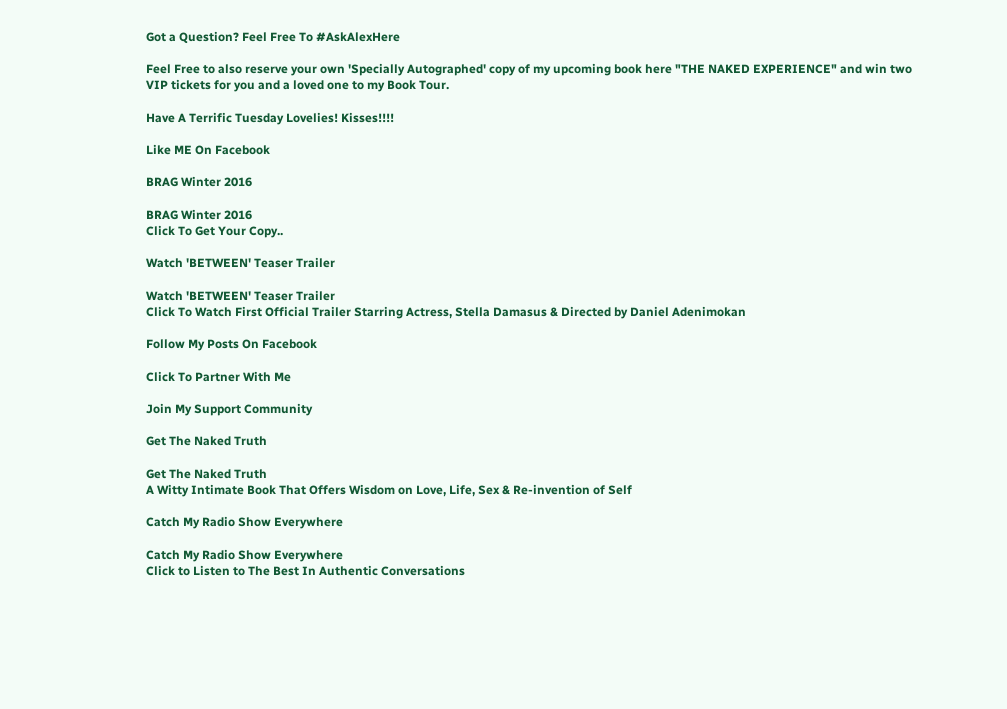Got a Question? Feel Free To #AskAlexHere

Feel Free to also reserve your own 'Specially Autographed' copy of my upcoming book here "THE NAKED EXPERIENCE" and win two VIP tickets for you and a loved one to my Book Tour.

Have A Terrific Tuesday Lovelies! Kisses!!!!

Like ME On Facebook

BRAG Winter 2016

BRAG Winter 2016
Click To Get Your Copy..

Watch 'BETWEEN' Teaser Trailer

Watch 'BETWEEN' Teaser Trailer
Click To Watch First Official Trailer Starring Actress, Stella Damasus & Directed by Daniel Adenimokan

Follow My Posts On Facebook

Click To Partner With Me

Join My Support Community

Get The Naked Truth

Get The Naked Truth
A Witty Intimate Book That Offers Wisdom on Love, Life, Sex & Re-invention of Self

Catch My Radio Show Everywhere

Catch My Radio Show Everywhere
Click to Listen to The Best In Authentic Conversations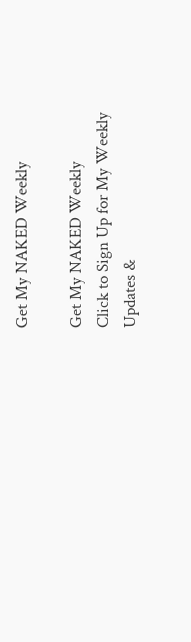Get My NAKED Weekly

Get My NAKED Weekly
Click to Sign Up for My Weekly Updates &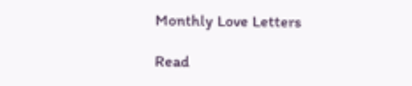Monthly Love Letters

Read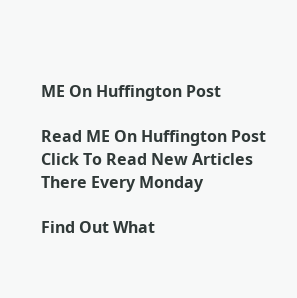ME On Huffington Post

Read ME On Huffington Post
Click To Read New Articles There Every Monday

Find Out What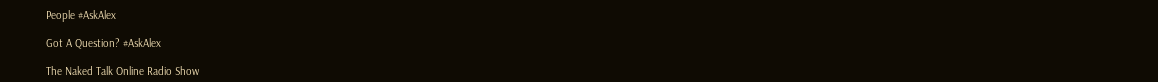People #AskAlex

Got A Question? #AskAlex

The Naked Talk Online Radio Show